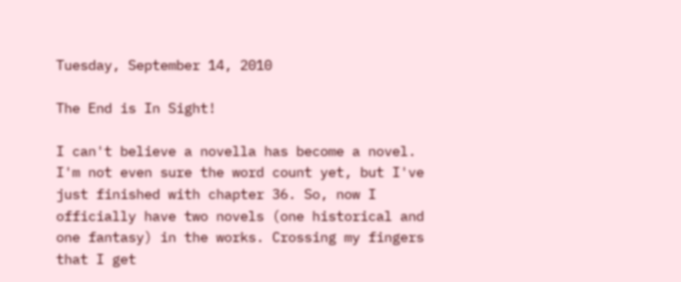Tuesday, September 14, 2010

The End is In Sight!

I can't believe a novella has become a novel. I'm not even sure the word count yet, but I've just finished with chapter 36. So, now I officially have two novels (one historical and one fantasy) in the works. Crossing my fingers that I get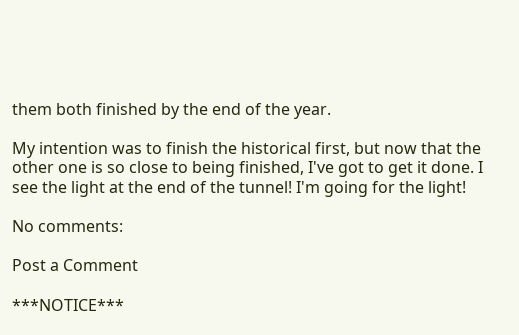them both finished by the end of the year.

My intention was to finish the historical first, but now that the other one is so close to being finished, I've got to get it done. I see the light at the end of the tunnel! I'm going for the light!

No comments:

Post a Comment

***NOTICE***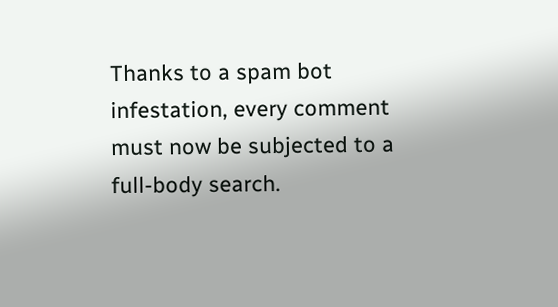Thanks to a spam bot infestation, every comment must now be subjected to a full-body search.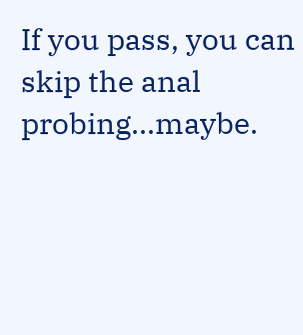If you pass, you can skip the anal probing...maybe.